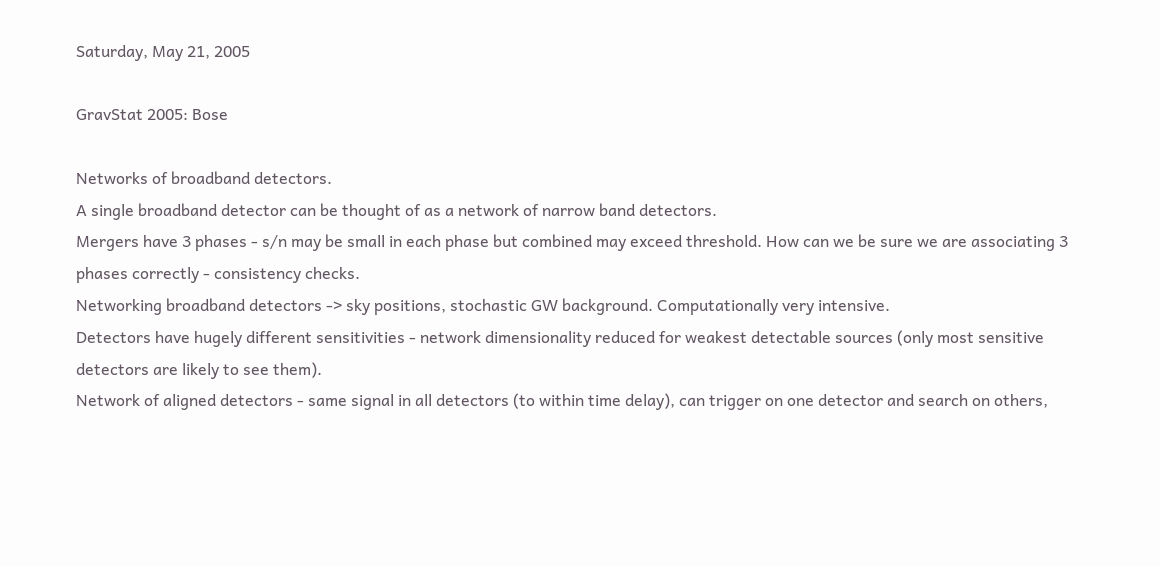Saturday, May 21, 2005

GravStat 2005: Bose

Networks of broadband detectors.
A single broadband detector can be thought of as a network of narrow band detectors.
Mergers have 3 phases - s/n may be small in each phase but combined may exceed threshold. How can we be sure we are associating 3 phases correctly - consistency checks.
Networking broadband detectors -> sky positions, stochastic GW background. Computationally very intensive.
Detectors have hugely different sensitivities - network dimensionality reduced for weakest detectable sources (only most sensitive detectors are likely to see them).
Network of aligned detectors - same signal in all detectors (to within time delay), can trigger on one detector and search on others,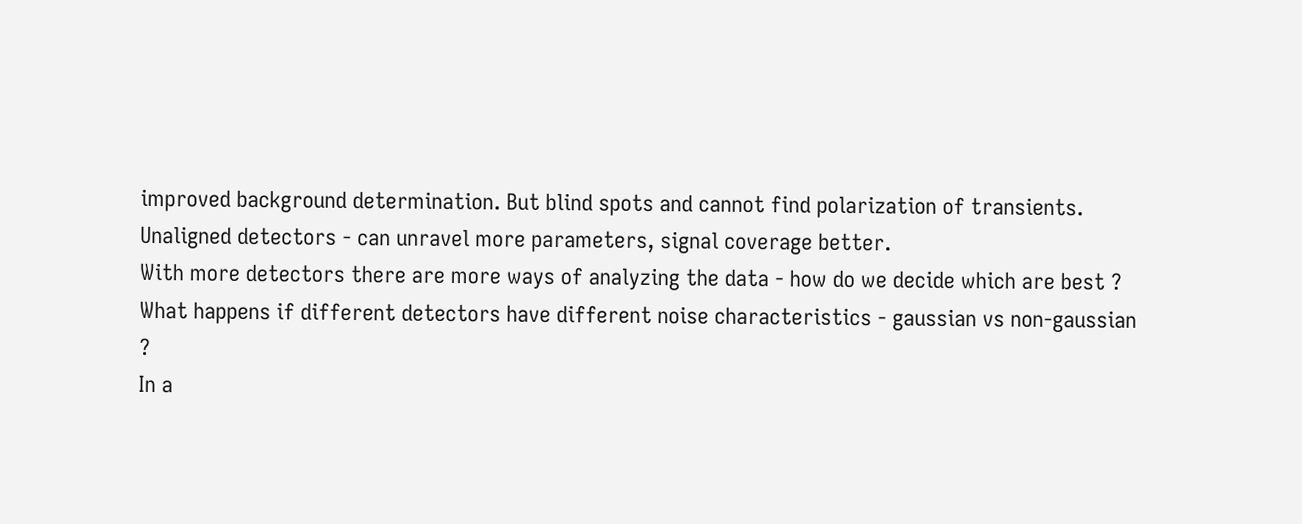improved background determination. But blind spots and cannot find polarization of transients.
Unaligned detectors - can unravel more parameters, signal coverage better.
With more detectors there are more ways of analyzing the data - how do we decide which are best ?
What happens if different detectors have different noise characteristics - gaussian vs non-gaussian ?
In a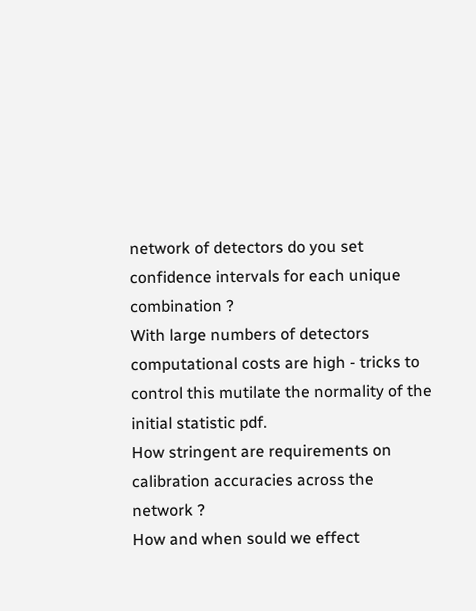network of detectors do you set confidence intervals for each unique combination ?
With large numbers of detectors computational costs are high - tricks to control this mutilate the normality of the initial statistic pdf.
How stringent are requirements on calibration accuracies across the network ?
How and when sould we effect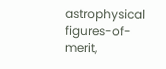astrophysical figures-of-merit,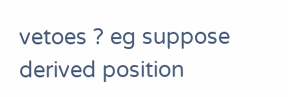vetoes ? eg suppose derived position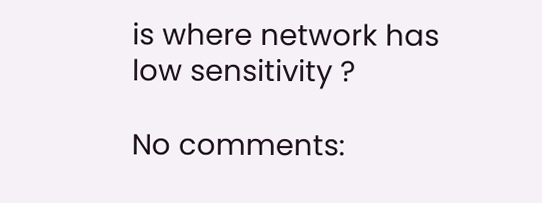is where network has low sensitivity ?

No comments: